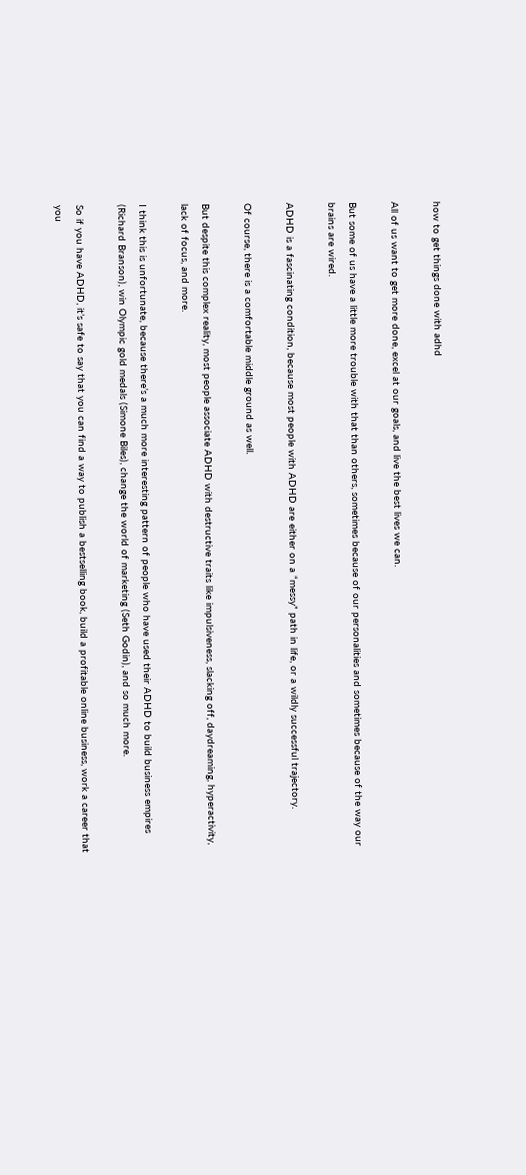how to get things done with adhd

All of us want to get more done, excel at our goals, and live the best lives we can.

But some of us have a little more trouble with that than others, sometimes because of our personalities and sometimes because of the way our brains are wired.

ADHD is a fascinating condition, because most people with ADHD are either on a “messy” path in life, or a wildly successful trajectory.

Of course, there is a comfortable middle ground as well.

But despite this complex reality, most people associate ADHD with destructive traits like impulsiveness, slacking off, daydreaming, hyperactivity, lack of focus, and more.

I think this is unfortunate, because there’s a much more interesting pattern of people who have used their ADHD to build business empires (Richard Branson), win Olympic gold medals (Simone Biles), change the world of marketing (Seth Godin), and so much more.

So if you have ADHD, it’s safe to say that you can find a way to publish a bestselling book, build a profitable online business, work a career that you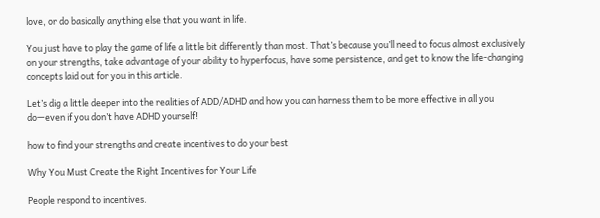love, or do basically anything else that you want in life.

You just have to play the game of life a little bit differently than most. That’s because you’ll need to focus almost exclusively on your strengths, take advantage of your ability to hyperfocus, have some persistence, and get to know the life-changing concepts laid out for you in this article.

Let’s dig a little deeper into the realities of ADD/ADHD and how you can harness them to be more effective in all you do—even if you don’t have ADHD yourself!

how to find your strengths and create incentives to do your best

Why You Must Create the Right Incentives for Your Life

People respond to incentives.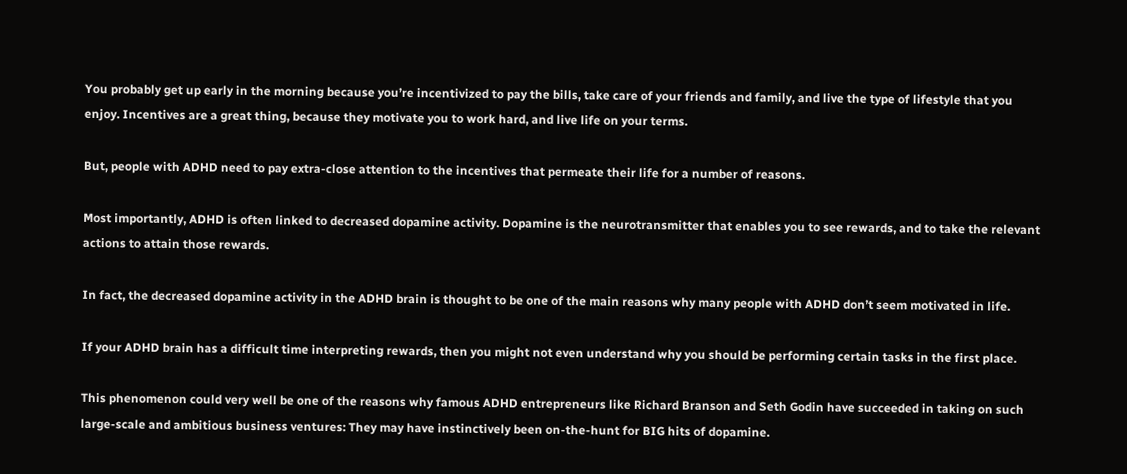You probably get up early in the morning because you’re incentivized to pay the bills, take care of your friends and family, and live the type of lifestyle that you enjoy. Incentives are a great thing, because they motivate you to work hard, and live life on your terms.

But, people with ADHD need to pay extra-close attention to the incentives that permeate their life for a number of reasons.

Most importantly, ADHD is often linked to decreased dopamine activity. Dopamine is the neurotransmitter that enables you to see rewards, and to take the relevant actions to attain those rewards.

In fact, the decreased dopamine activity in the ADHD brain is thought to be one of the main reasons why many people with ADHD don’t seem motivated in life.

If your ADHD brain has a difficult time interpreting rewards, then you might not even understand why you should be performing certain tasks in the first place.

This phenomenon could very well be one of the reasons why famous ADHD entrepreneurs like Richard Branson and Seth Godin have succeeded in taking on such large-scale and ambitious business ventures: They may have instinctively been on-the-hunt for BIG hits of dopamine.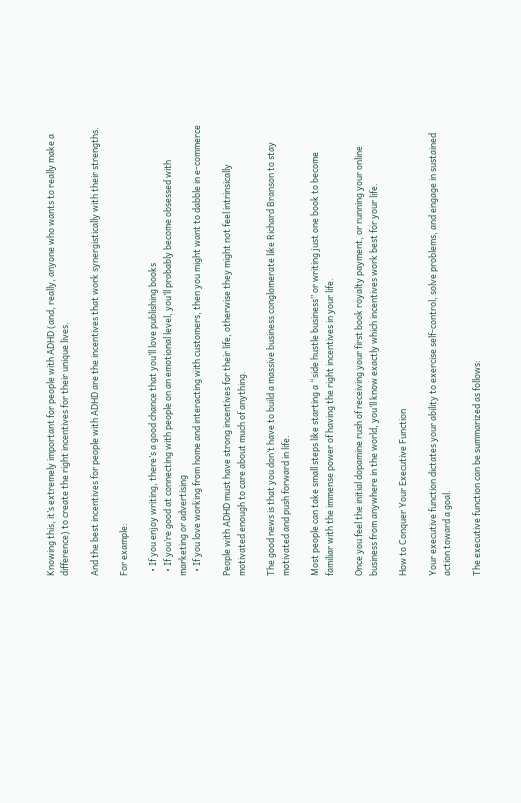Knowing this, it’s extremely important for people with ADHD (and, really, anyone who wants to really make a difference) to create the right incentives for their unique lives.

And the best incentives for people with ADHD are the incentives that work synergistically with their strengths.

For example:

  • If you enjoy writing, there’s a good chance that you’ll love publishing books
  • If you’re good at connecting with people on an emotional level, you’ll probably become obsessed with marketing or advertising
  • If you love working from home and interacting with customers, then you might want to dabble in e-commerce

People with ADHD must have strong incentives for their life, otherwise they might not feel intrinsically motivated enough to care about much of anything.

The good news is that you don’t have to build a massive business conglomerate like Richard Branson to stay motivated and push forward in life.

Most people can take small steps like starting a “side hustle business” or writing just one book to become familiar with the immense power of having the right incentives in your life.

Once you feel the initial dopamine rush of receiving your first book royalty payment, or running your online business from anywhere in the world, you’ll know exactly which incentives work best for your life.

How to Conquer Your Executive Function

Your executive function dictates your ability to exercise self-control, solve problems, and engage in sustained action toward a goal.

The executive function can be summarized as follows: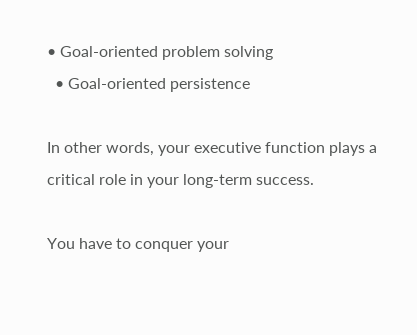• Goal-oriented problem solving
  • Goal-oriented persistence

In other words, your executive function plays a critical role in your long-term success.

You have to conquer your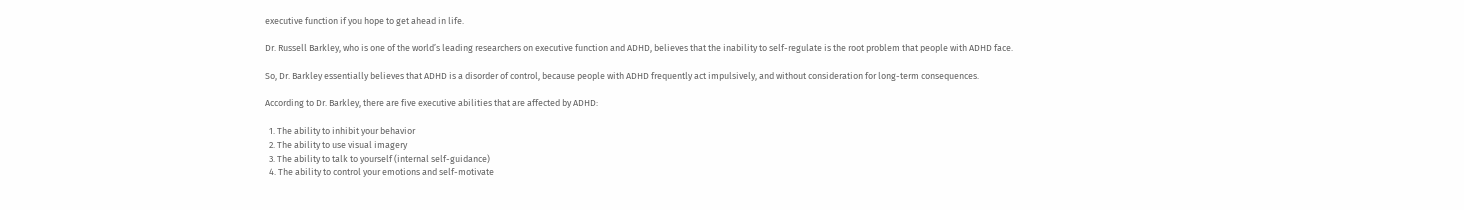executive function if you hope to get ahead in life.

Dr. Russell Barkley, who is one of the world’s leading researchers on executive function and ADHD, believes that the inability to self-regulate is the root problem that people with ADHD face.

So, Dr. Barkley essentially believes that ADHD is a disorder of control, because people with ADHD frequently act impulsively, and without consideration for long-term consequences.

According to Dr. Barkley, there are five executive abilities that are affected by ADHD:

  1. The ability to inhibit your behavior
  2. The ability to use visual imagery
  3. The ability to talk to yourself (internal self-guidance)
  4. The ability to control your emotions and self-motivate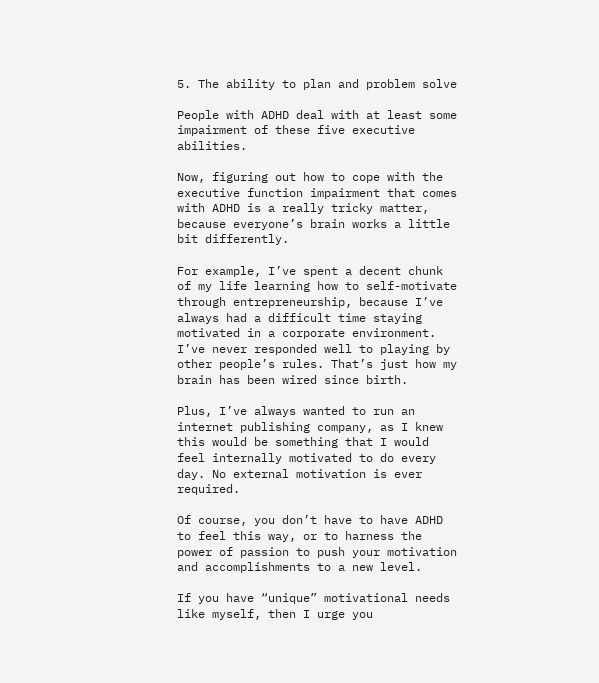5. The ability to plan and problem solve

People with ADHD deal with at least some impairment of these five executive abilities.

Now, figuring out how to cope with the executive function impairment that comes with ADHD is a really tricky matter, because everyone’s brain works a little bit differently.

For example, I’ve spent a decent chunk of my life learning how to self-motivate through entrepreneurship, because I’ve always had a difficult time staying motivated in a corporate environment. I’ve never responded well to playing by other people’s rules. That’s just how my brain has been wired since birth.

Plus, I’ve always wanted to run an internet publishing company, as I knew this would be something that I would feel internally motivated to do every day. No external motivation is ever required.

Of course, you don’t have to have ADHD to feel this way, or to harness the power of passion to push your motivation and accomplishments to a new level.

If you have “unique” motivational needs like myself, then I urge you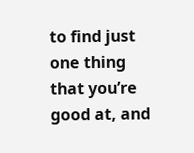to find just one thing that you’re good at, and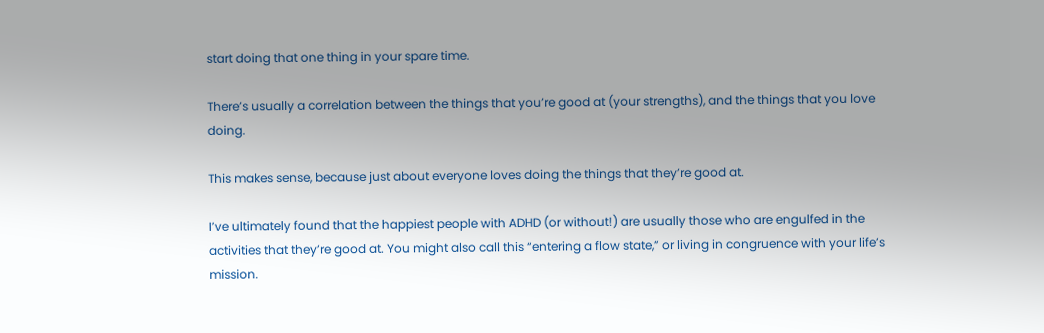start doing that one thing in your spare time.

There’s usually a correlation between the things that you’re good at (your strengths), and the things that you love doing.

This makes sense, because just about everyone loves doing the things that they’re good at.

I’ve ultimately found that the happiest people with ADHD (or without!) are usually those who are engulfed in the activities that they’re good at. You might also call this “entering a flow state,” or living in congruence with your life’s mission.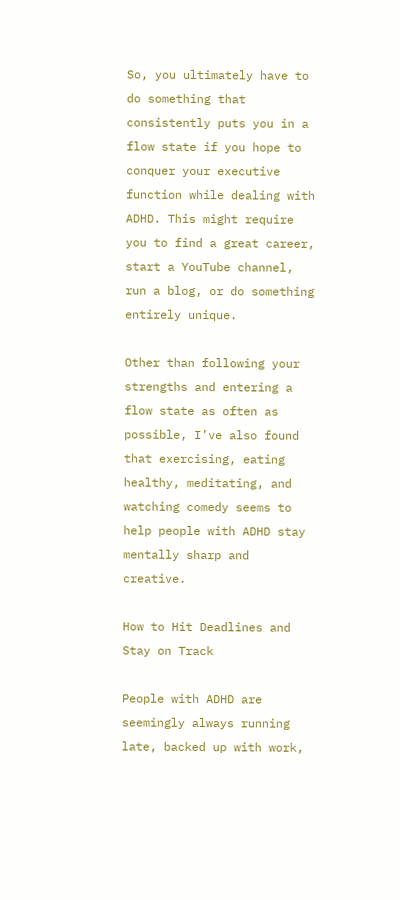So, you ultimately have to do something that consistently puts you in a flow state if you hope to conquer your executive function while dealing with ADHD. This might require you to find a great career, start a YouTube channel, run a blog, or do something entirely unique.

Other than following your strengths and entering a flow state as often as possible, I’ve also found that exercising, eating healthy, meditating, and watching comedy seems to help people with ADHD stay mentally sharp and creative.

How to Hit Deadlines and Stay on Track

People with ADHD are seemingly always running late, backed up with work,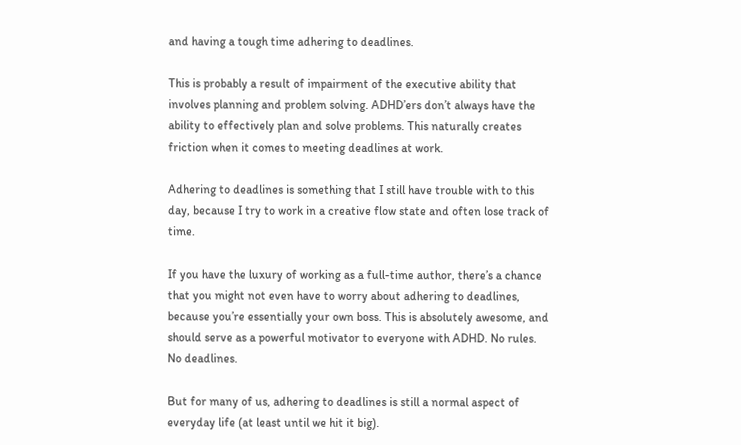and having a tough time adhering to deadlines.

This is probably a result of impairment of the executive ability that involves planning and problem solving. ADHD’ers don’t always have the ability to effectively plan and solve problems. This naturally creates friction when it comes to meeting deadlines at work.

Adhering to deadlines is something that I still have trouble with to this day, because I try to work in a creative flow state and often lose track of time.

If you have the luxury of working as a full-time author, there’s a chance that you might not even have to worry about adhering to deadlines, because you’re essentially your own boss. This is absolutely awesome, and should serve as a powerful motivator to everyone with ADHD. No rules. No deadlines.

But for many of us, adhering to deadlines is still a normal aspect of everyday life (at least until we hit it big).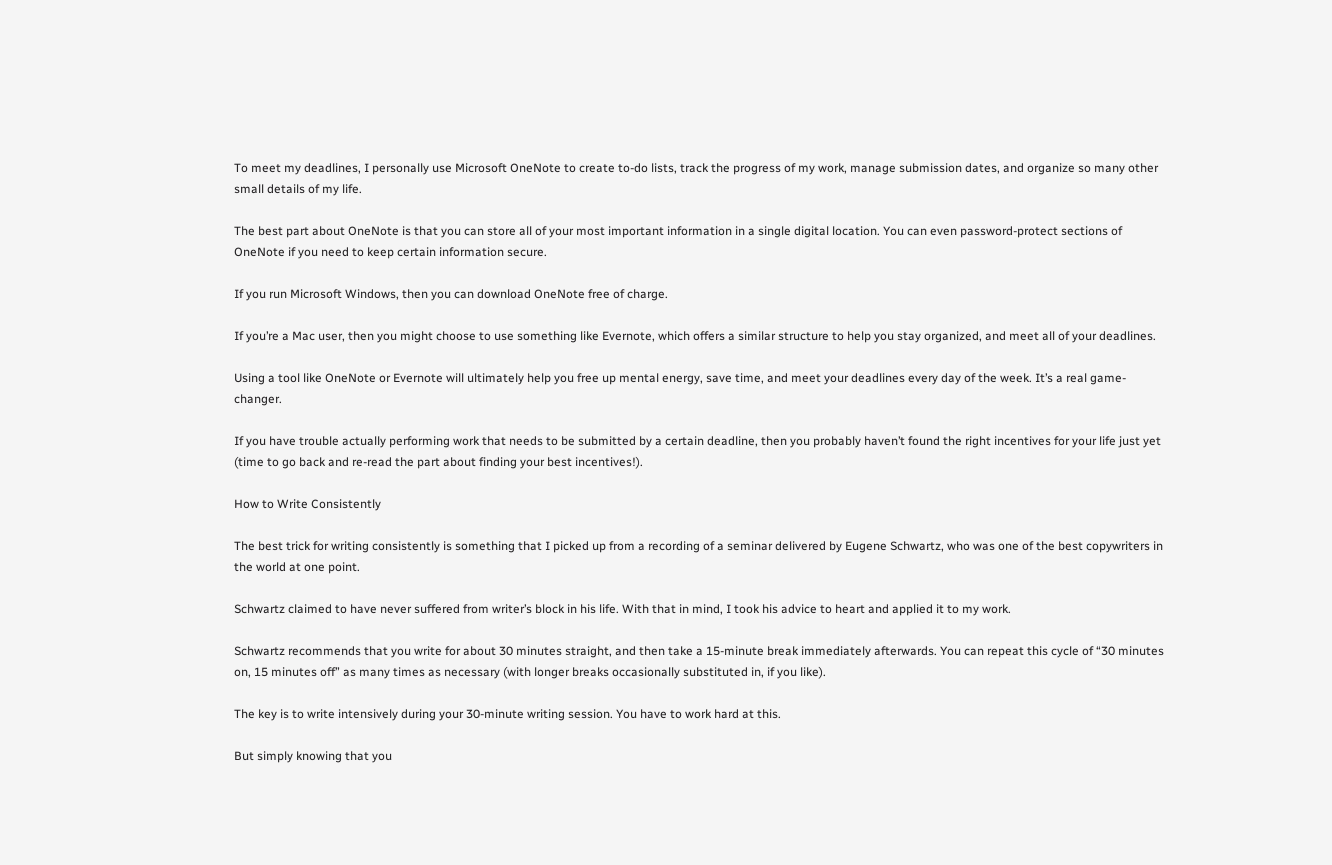To meet my deadlines, I personally use Microsoft OneNote to create to-do lists, track the progress of my work, manage submission dates, and organize so many other small details of my life.

The best part about OneNote is that you can store all of your most important information in a single digital location. You can even password-protect sections of OneNote if you need to keep certain information secure.

If you run Microsoft Windows, then you can download OneNote free of charge.

If you’re a Mac user, then you might choose to use something like Evernote, which offers a similar structure to help you stay organized, and meet all of your deadlines.

Using a tool like OneNote or Evernote will ultimately help you free up mental energy, save time, and meet your deadlines every day of the week. It’s a real game-changer.

If you have trouble actually performing work that needs to be submitted by a certain deadline, then you probably haven’t found the right incentives for your life just yet (time to go back and re-read the part about finding your best incentives!).

How to Write Consistently

The best trick for writing consistently is something that I picked up from a recording of a seminar delivered by Eugene Schwartz, who was one of the best copywriters in the world at one point.

Schwartz claimed to have never suffered from writer’s block in his life. With that in mind, I took his advice to heart and applied it to my work.

Schwartz recommends that you write for about 30 minutes straight, and then take a 15-minute break immediately afterwards. You can repeat this cycle of “30 minutes on, 15 minutes off” as many times as necessary (with longer breaks occasionally substituted in, if you like).

The key is to write intensively during your 30-minute writing session. You have to work hard at this.

But simply knowing that you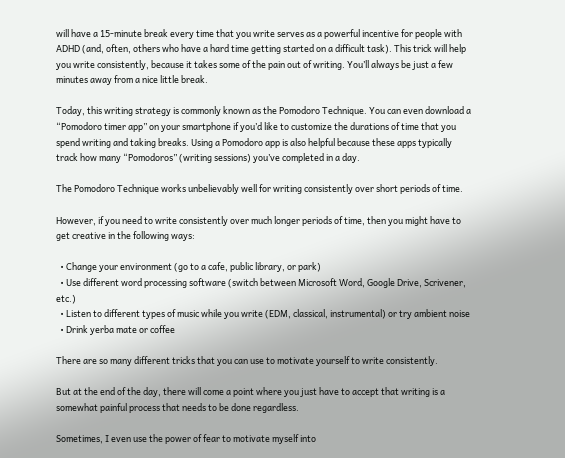will have a 15-minute break every time that you write serves as a powerful incentive for people with ADHD (and, often, others who have a hard time getting started on a difficult task). This trick will help you write consistently, because it takes some of the pain out of writing. You’ll always be just a few minutes away from a nice little break.

Today, this writing strategy is commonly known as the Pomodoro Technique. You can even download a “Pomodoro timer app” on your smartphone if you’d like to customize the durations of time that you spend writing and taking breaks. Using a Pomodoro app is also helpful because these apps typically track how many “Pomodoros” (writing sessions) you’ve completed in a day.

The Pomodoro Technique works unbelievably well for writing consistently over short periods of time.

However, if you need to write consistently over much longer periods of time, then you might have to get creative in the following ways:

  • Change your environment (go to a cafe, public library, or park)
  • Use different word processing software (switch between Microsoft Word, Google Drive, Scrivener, etc.)
  • Listen to different types of music while you write (EDM, classical, instrumental) or try ambient noise
  • Drink yerba mate or coffee

There are so many different tricks that you can use to motivate yourself to write consistently.

But at the end of the day, there will come a point where you just have to accept that writing is a somewhat painful process that needs to be done regardless.

Sometimes, I even use the power of fear to motivate myself into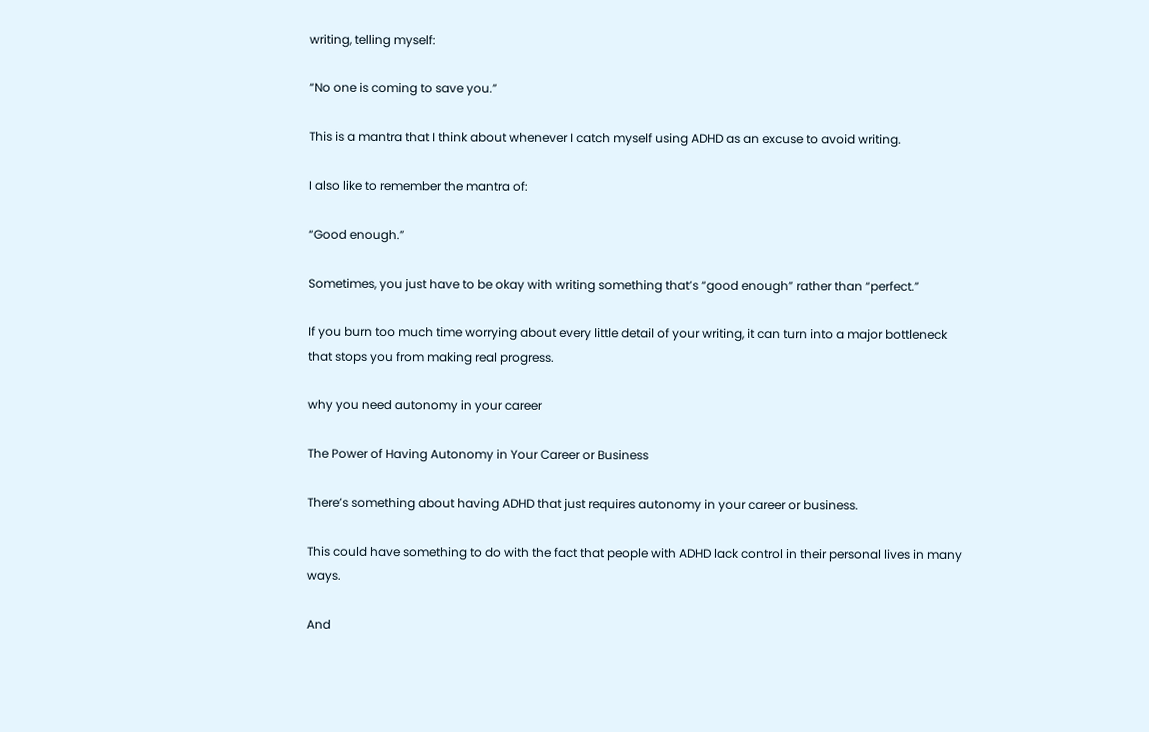writing, telling myself:

“No one is coming to save you.”

This is a mantra that I think about whenever I catch myself using ADHD as an excuse to avoid writing.

I also like to remember the mantra of:

“Good enough.”

Sometimes, you just have to be okay with writing something that’s “good enough” rather than “perfect.”

If you burn too much time worrying about every little detail of your writing, it can turn into a major bottleneck that stops you from making real progress.

why you need autonomy in your career

The Power of Having Autonomy in Your Career or Business

There’s something about having ADHD that just requires autonomy in your career or business.

This could have something to do with the fact that people with ADHD lack control in their personal lives in many ways.

And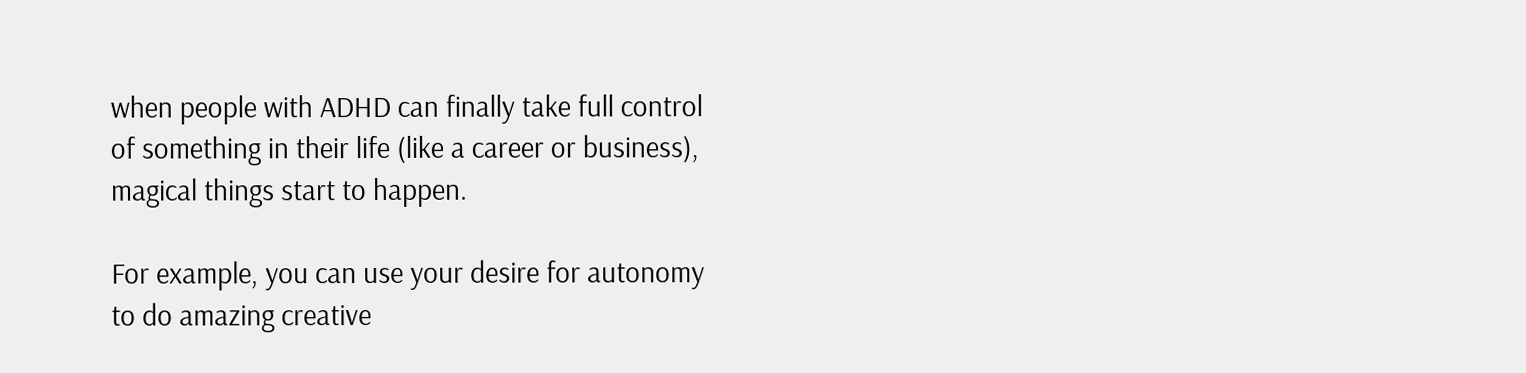when people with ADHD can finally take full control of something in their life (like a career or business), magical things start to happen.

For example, you can use your desire for autonomy to do amazing creative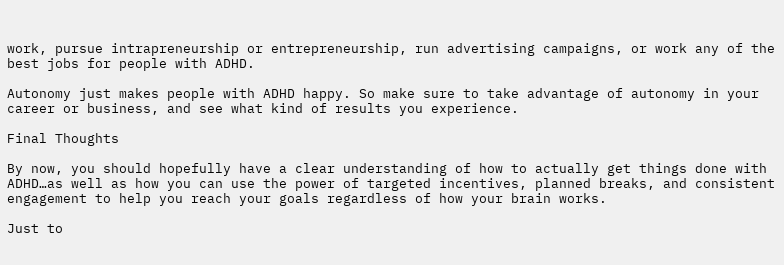work, pursue intrapreneurship or entrepreneurship, run advertising campaigns, or work any of the best jobs for people with ADHD.

Autonomy just makes people with ADHD happy. So make sure to take advantage of autonomy in your career or business, and see what kind of results you experience.

Final Thoughts

By now, you should hopefully have a clear understanding of how to actually get things done with ADHD…as well as how you can use the power of targeted incentives, planned breaks, and consistent engagement to help you reach your goals regardless of how your brain works.

Just to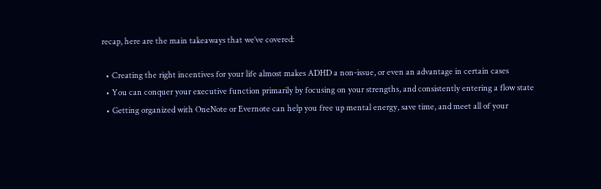recap, here are the main takeaways that we’ve covered:

  • Creating the right incentives for your life almost makes ADHD a non-issue, or even an advantage in certain cases
  • You can conquer your executive function primarily by focusing on your strengths, and consistently entering a flow state
  • Getting organized with OneNote or Evernote can help you free up mental energy, save time, and meet all of your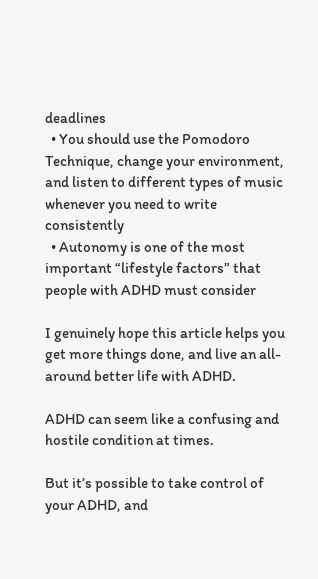deadlines
  • You should use the Pomodoro Technique, change your environment, and listen to different types of music whenever you need to write consistently
  • Autonomy is one of the most important “lifestyle factors” that people with ADHD must consider

I genuinely hope this article helps you get more things done, and live an all-around better life with ADHD.

ADHD can seem like a confusing and hostile condition at times.

But it’s possible to take control of your ADHD, and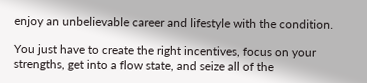enjoy an unbelievable career and lifestyle with the condition.

You just have to create the right incentives, focus on your strengths, get into a flow state, and seize all of the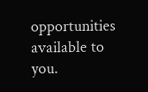opportunities available to you.